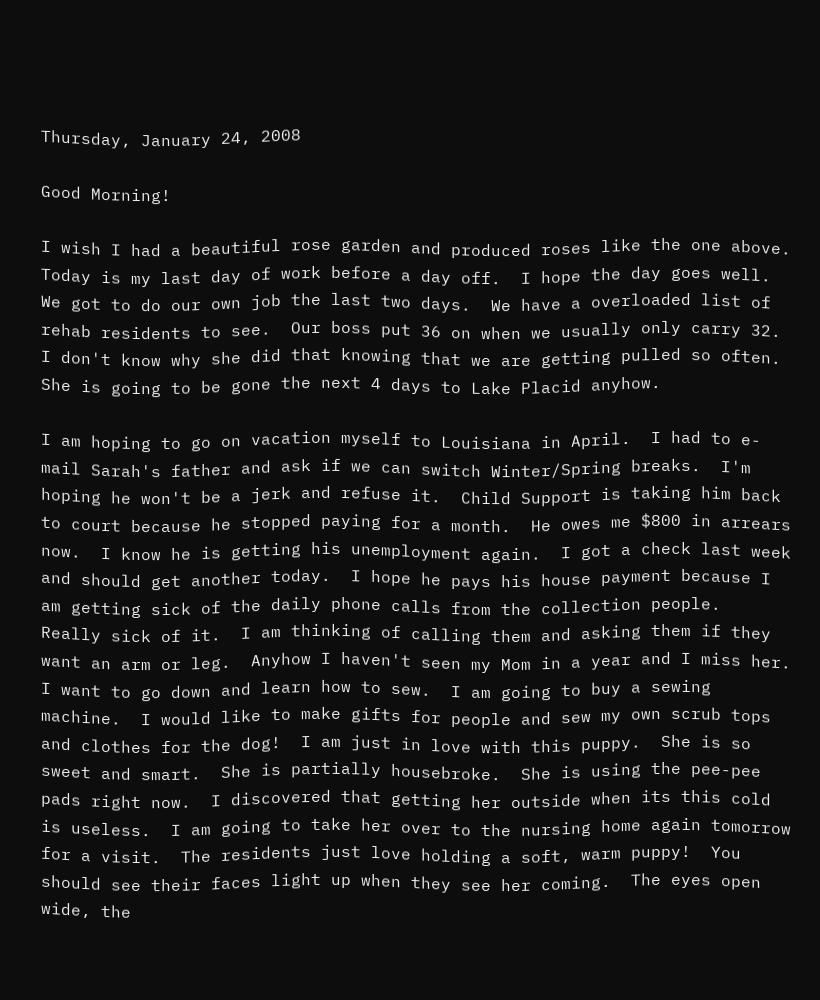Thursday, January 24, 2008

Good Morning!

I wish I had a beautiful rose garden and produced roses like the one above.  Today is my last day of work before a day off.  I hope the day goes well.  We got to do our own job the last two days.  We have a overloaded list of rehab residents to see.  Our boss put 36 on when we usually only carry 32.  I don't know why she did that knowing that we are getting pulled so often.  She is going to be gone the next 4 days to Lake Placid anyhow.

I am hoping to go on vacation myself to Louisiana in April.  I had to e-mail Sarah's father and ask if we can switch Winter/Spring breaks.  I'm hoping he won't be a jerk and refuse it.  Child Support is taking him back to court because he stopped paying for a month.  He owes me $800 in arrears now.  I know he is getting his unemployment again.  I got a check last week and should get another today.  I hope he pays his house payment because I am getting sick of the daily phone calls from the collection people.  Really sick of it.  I am thinking of calling them and asking them if they want an arm or leg.  Anyhow I haven't seen my Mom in a year and I miss her.  I want to go down and learn how to sew.  I am going to buy a sewing machine.  I would like to make gifts for people and sew my own scrub tops and clothes for the dog!  I am just in love with this puppy.  She is so sweet and smart.  She is partially housebroke.  She is using the pee-pee pads right now.  I discovered that getting her outside when its this cold is useless.  I am going to take her over to the nursing home again tomorrow for a visit.  The residents just love holding a soft, warm puppy!  You should see their faces light up when they see her coming.  The eyes open wide, the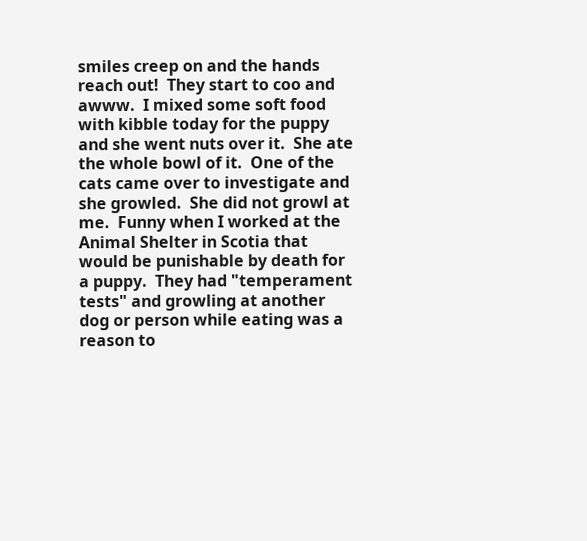smiles creep on and the hands reach out!  They start to coo and awww.  I mixed some soft food with kibble today for the puppy and she went nuts over it.  She ate the whole bowl of it.  One of the cats came over to investigate and she growled.  She did not growl at me.  Funny when I worked at the Animal Shelter in Scotia that would be punishable by death for a puppy.  They had "temperament tests" and growling at another dog or person while eating was a reason to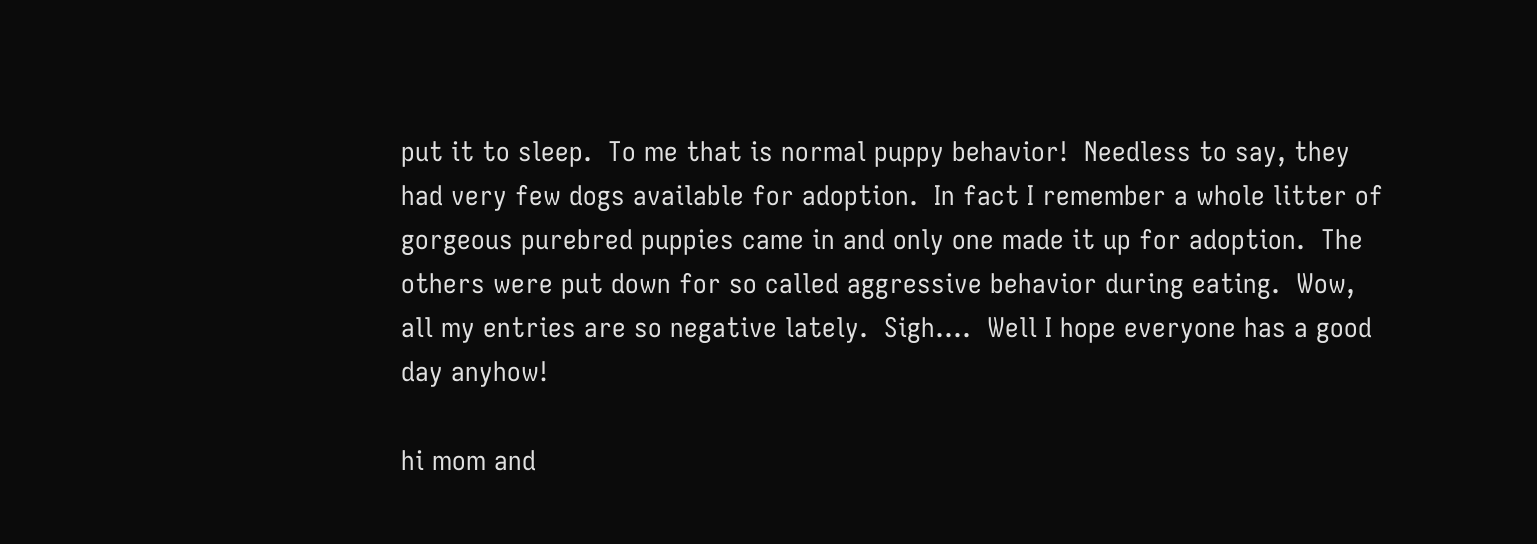put it to sleep.  To me that is normal puppy behavior!  Needless to say, they had very few dogs available for adoption.  In fact I remember a whole litter of gorgeous purebred puppies came in and only one made it up for adoption.  The others were put down for so called aggressive behavior during eating.  Wow, all my entries are so negative lately.  Sigh....  Well I hope everyone has a good day anyhow!

hi mom and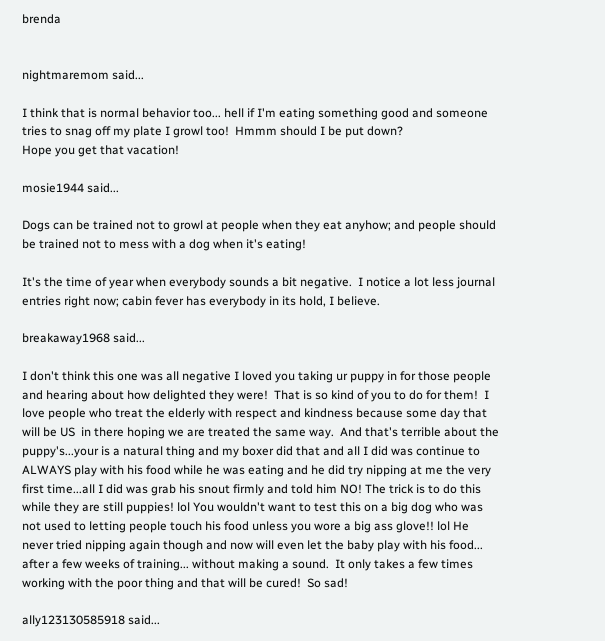brenda


nightmaremom said...

I think that is normal behavior too... hell if I'm eating something good and someone tries to snag off my plate I growl too!  Hmmm should I be put down?
Hope you get that vacation!

mosie1944 said...

Dogs can be trained not to growl at people when they eat anyhow; and people should be trained not to mess with a dog when it's eating!

It's the time of year when everybody sounds a bit negative.  I notice a lot less journal entries right now; cabin fever has everybody in its hold, I believe.

breakaway1968 said...

I don't think this one was all negative I loved you taking ur puppy in for those people and hearing about how delighted they were!  That is so kind of you to do for them!  I love people who treat the elderly with respect and kindness because some day that will be US  in there hoping we are treated the same way.  And that's terrible about the puppy's...your is a natural thing and my boxer did that and all I did was continue to ALWAYS play with his food while he was eating and he did try nipping at me the very first time...all I did was grab his snout firmly and told him NO! The trick is to do this while they are still puppies! lol You wouldn't want to test this on a big dog who was not used to letting people touch his food unless you wore a big ass glove!! lol He never tried nipping again though and now will even let the baby play with his food... after a few weeks of training... without making a sound.  It only takes a few times working with the poor thing and that will be cured!  So sad!

ally123130585918 said...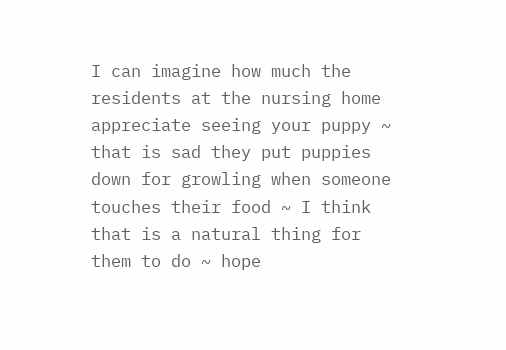I can imagine how much the residents at the nursing home appreciate seeing your puppy ~ that is sad they put puppies down for growling when someone touches their food ~ I think that is a natural thing for them to do ~ hope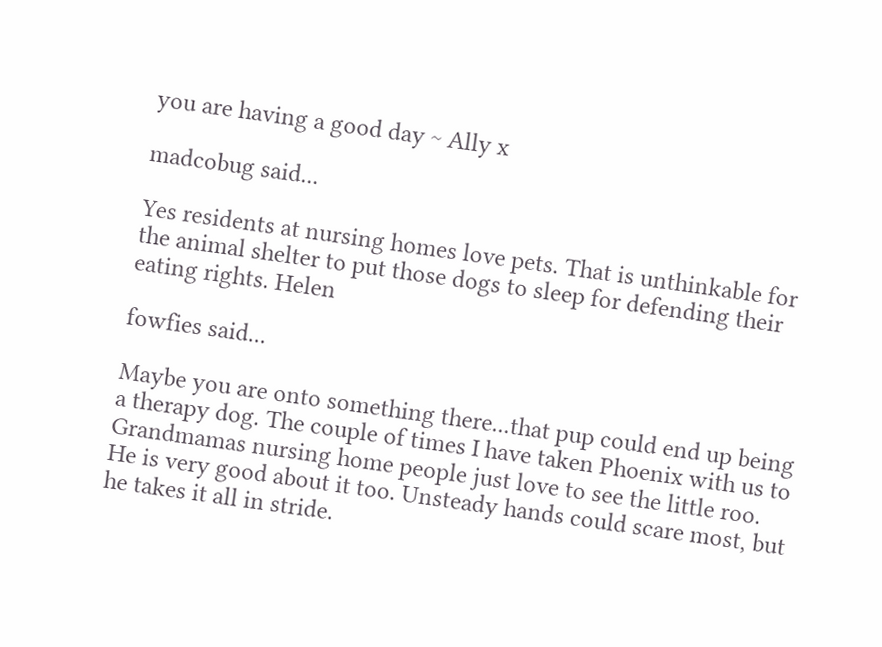you are having a good day ~ Ally x

madcobug said...

Yes residents at nursing homes love pets. That is unthinkable for the animal shelter to put those dogs to sleep for defending their eating rights. Helen

fowfies said...

Maybe you are onto something there...that pup could end up being a therapy dog. The couple of times I have taken Phoenix with us to Grandmamas nursing home people just love to see the little roo. He is very good about it too. Unsteady hands could scare most, but he takes it all in stride.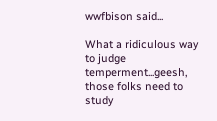wwfbison said...

What a ridiculous way to judge temperment...geesh, those folks need to study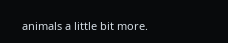animals a little bit more.